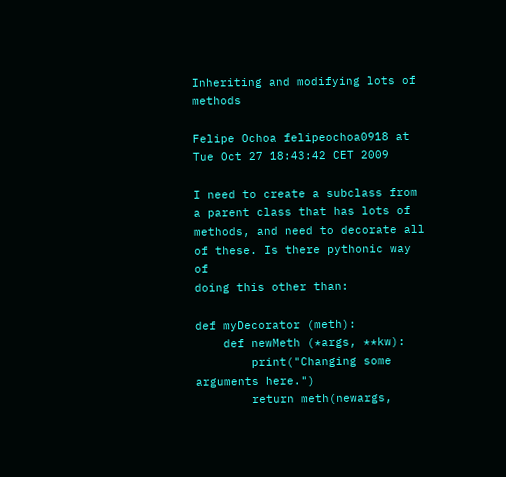Inheriting and modifying lots of methods

Felipe Ochoa felipeochoa0918 at
Tue Oct 27 18:43:42 CET 2009

I need to create a subclass from a parent class that has lots of
methods, and need to decorate all of these. Is there pythonic way of
doing this other than:

def myDecorator (meth):
    def newMeth (*args, **kw):
        print("Changing some arguments here.")
        return meth(newargs,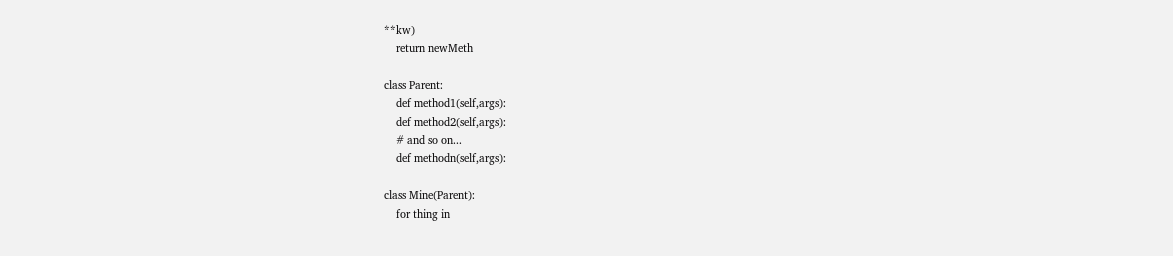**kw)
    return newMeth

class Parent:
    def method1(self,args):
    def method2(self,args):
    # and so on...
    def methodn(self,args):

class Mine(Parent):
    for thing in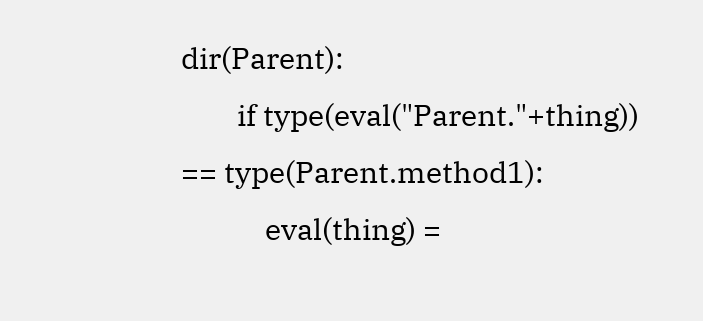dir(Parent):
        if type(eval("Parent."+thing)) == type(Parent.method1):
            eval(thing) =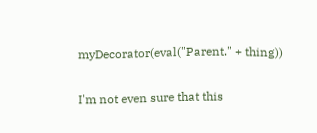myDecorator(eval("Parent." + thing))

I'm not even sure that this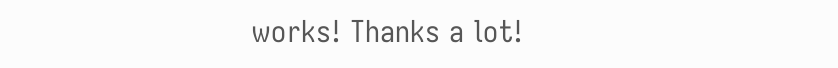works! Thanks a lot!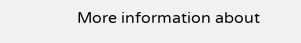More information about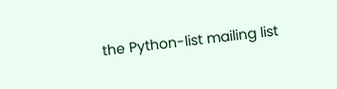the Python-list mailing list